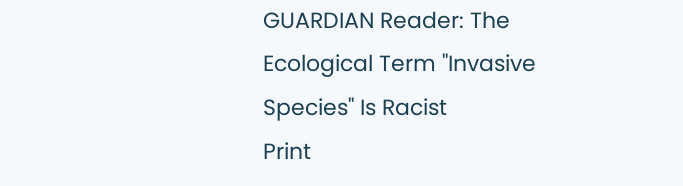GUARDIAN Reader: The Ecological Term "Invasive Species" Is Racist
Print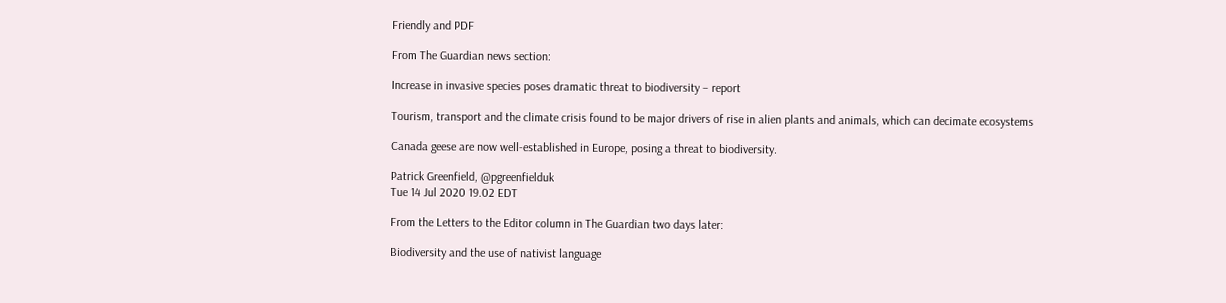Friendly and PDF

From The Guardian news section:

Increase in invasive species poses dramatic threat to biodiversity – report

Tourism, transport and the climate crisis found to be major drivers of rise in alien plants and animals, which can decimate ecosystems

Canada geese are now well-established in Europe, posing a threat to biodiversity.

Patrick Greenfield, @pgreenfielduk
Tue 14 Jul 2020 19.02 EDT

From the Letters to the Editor column in The Guardian two days later:

Biodiversity and the use of nativist language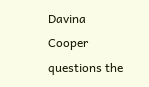Davina Cooper questions the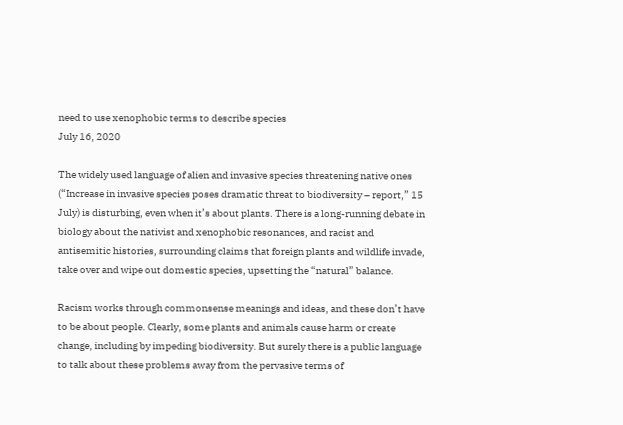need to use xenophobic terms to describe species
July 16, 2020

The widely used language of alien and invasive species threatening native ones (“Increase in invasive species poses dramatic threat to biodiversity – report,” 15 July) is disturbing, even when it’s about plants. There is a long-running debate in biology about the nativist and xenophobic resonances, and racist and antisemitic histories, surrounding claims that foreign plants and wildlife invade, take over and wipe out domestic species, upsetting the “natural” balance.

Racism works through commonsense meanings and ideas, and these don’t have to be about people. Clearly, some plants and animals cause harm or create change, including by impeding biodiversity. But surely there is a public language to talk about these problems away from the pervasive terms of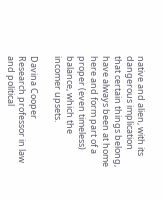native and alien, with its dangerous implication that certain things belong, have always been at home here and form part of a proper (even timeless) balance, which the incomer upsets.

Davina Cooper
Research professor in law and political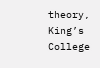theory, King’s College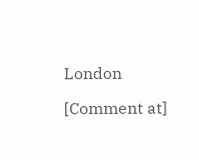London

[Comment at]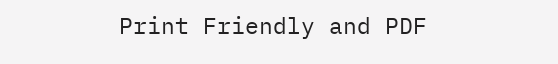Print Friendly and PDF